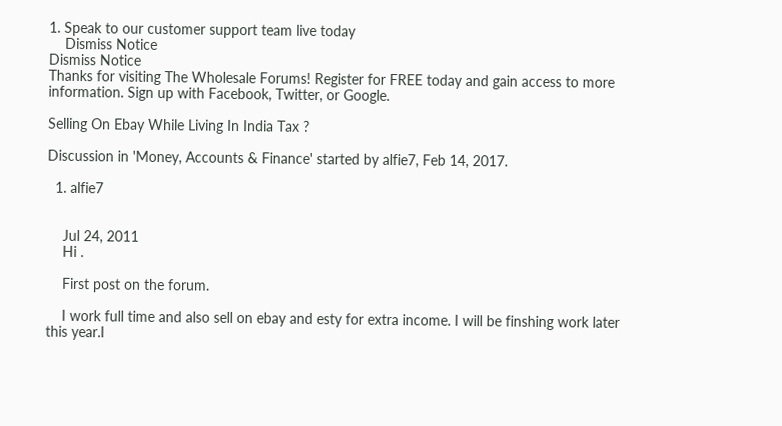1. Speak to our customer support team live today
    Dismiss Notice
Dismiss Notice
Thanks for visiting The Wholesale Forums! Register for FREE today and gain access to more information. Sign up with Facebook, Twitter, or Google.

Selling On Ebay While Living In India Tax ?

Discussion in 'Money, Accounts & Finance' started by alfie7, Feb 14, 2017.

  1. alfie7


    Jul 24, 2011
    Hi .

    First post on the forum.

    I work full time and also sell on ebay and esty for extra income. I will be finshing work later this year.I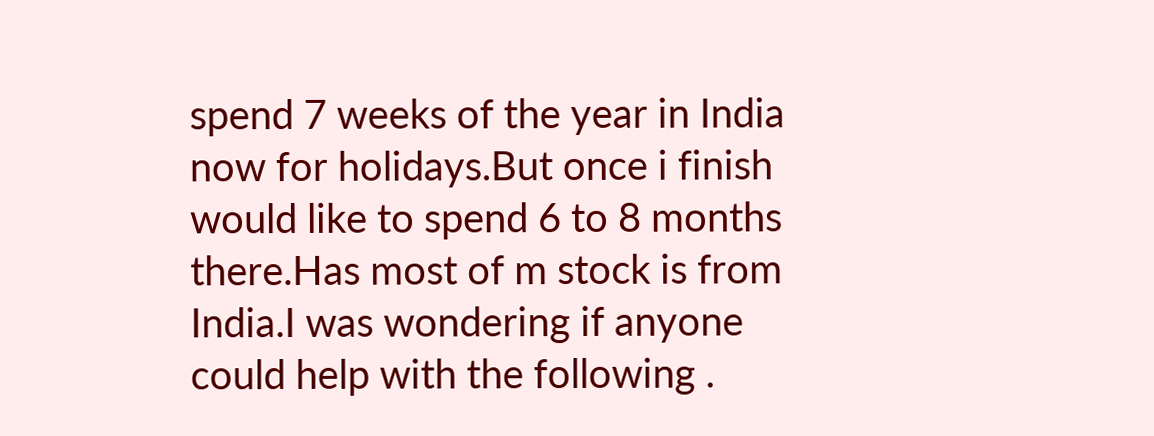spend 7 weeks of the year in India now for holidays.But once i finish would like to spend 6 to 8 months there.Has most of m stock is from India.I was wondering if anyone could help with the following .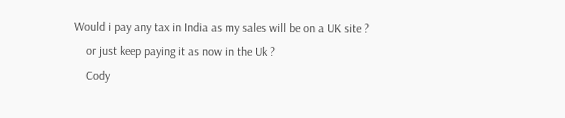Would i pay any tax in India as my sales will be on a UK site ?
    or just keep paying it as now in the Uk ?
    Cody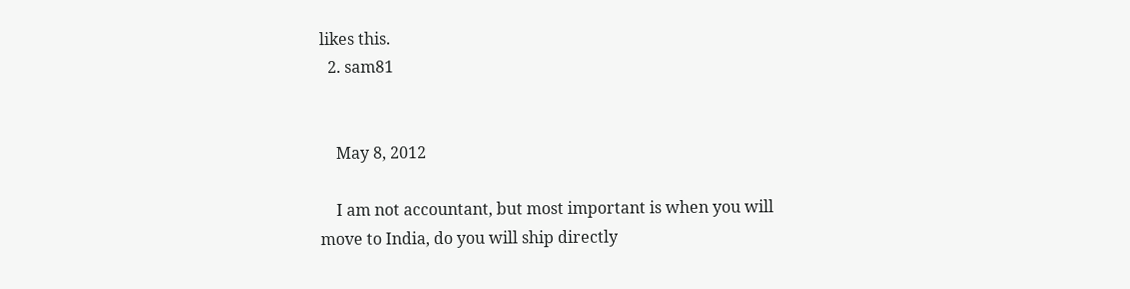likes this.
  2. sam81


    May 8, 2012

    I am not accountant, but most important is when you will move to India, do you will ship directly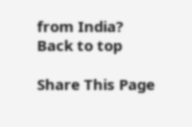from India?
Back to top

Share This Page